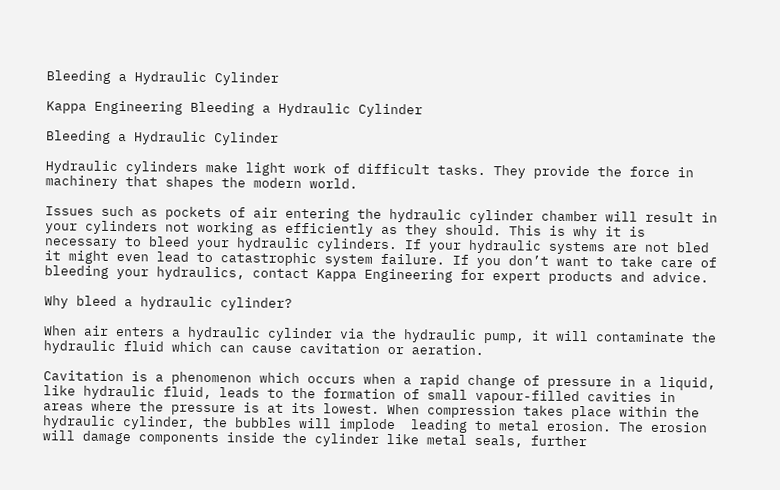Bleeding a Hydraulic Cylinder

Kappa Engineering Bleeding a Hydraulic Cylinder

Bleeding a Hydraulic Cylinder

Hydraulic cylinders make light work of difficult tasks. They provide the force in machinery that shapes the modern world.

Issues such as pockets of air entering the hydraulic cylinder chamber will result in your cylinders not working as efficiently as they should. This is why it is necessary to bleed your hydraulic cylinders. If your hydraulic systems are not bled it might even lead to catastrophic system failure. If you don’t want to take care of bleeding your hydraulics, contact Kappa Engineering for expert products and advice.

Why bleed a hydraulic cylinder?

When air enters a hydraulic cylinder via the hydraulic pump, it will contaminate the hydraulic fluid which can cause cavitation or aeration.

Cavitation is a phenomenon which occurs when a rapid change of pressure in a liquid, like hydraulic fluid, leads to the formation of small vapour-filled cavities in areas where the pressure is at its lowest. When compression takes place within the hydraulic cylinder, the bubbles will implode  leading to metal erosion. The erosion will damage components inside the cylinder like metal seals, further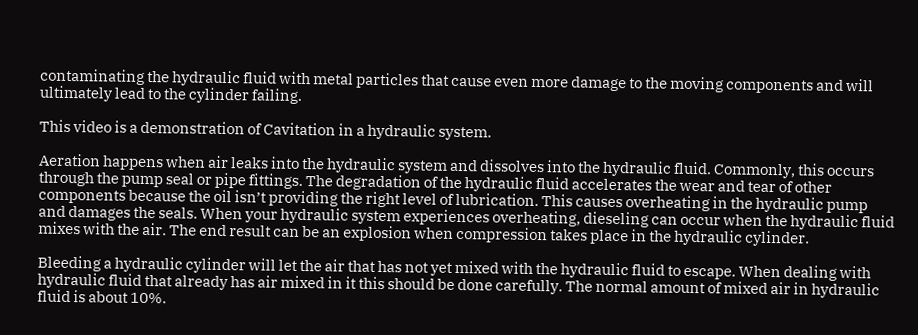contaminating the hydraulic fluid with metal particles that cause even more damage to the moving components and will ultimately lead to the cylinder failing.

This video is a demonstration of Cavitation in a hydraulic system.

Aeration happens when air leaks into the hydraulic system and dissolves into the hydraulic fluid. Commonly, this occurs through the pump seal or pipe fittings. The degradation of the hydraulic fluid accelerates the wear and tear of other components because the oil isn’t providing the right level of lubrication. This causes overheating in the hydraulic pump and damages the seals. When your hydraulic system experiences overheating, dieseling can occur when the hydraulic fluid mixes with the air. The end result can be an explosion when compression takes place in the hydraulic cylinder.

Bleeding a hydraulic cylinder will let the air that has not yet mixed with the hydraulic fluid to escape. When dealing with hydraulic fluid that already has air mixed in it this should be done carefully. The normal amount of mixed air in hydraulic fluid is about 10%.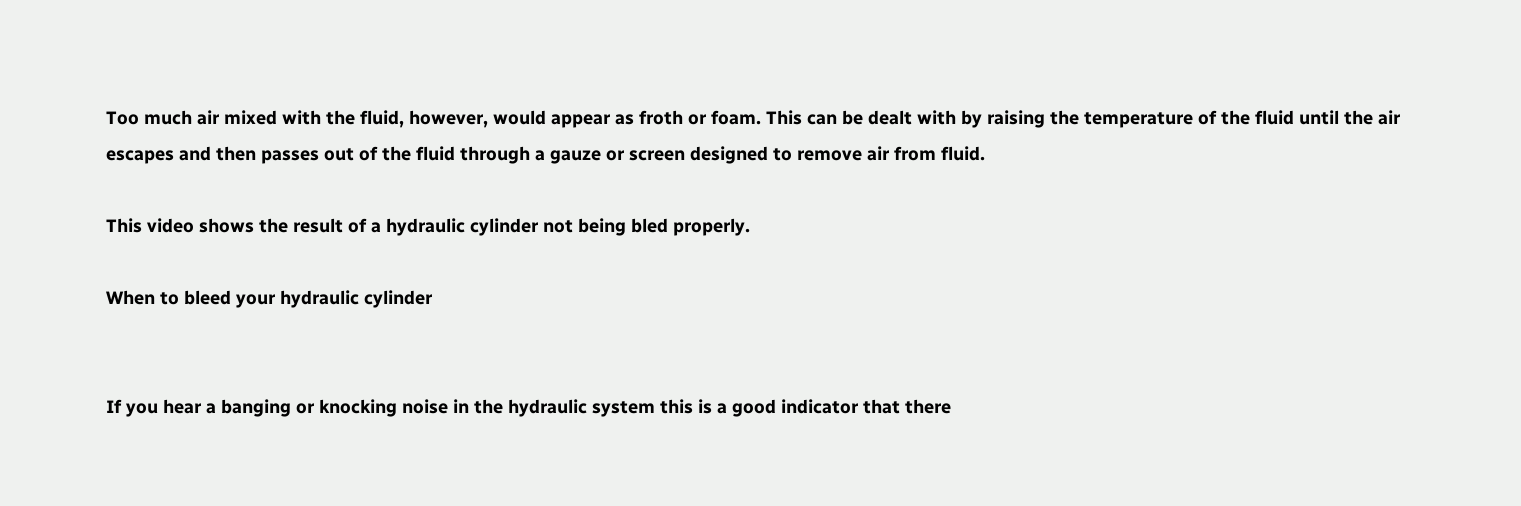Too much air mixed with the fluid, however, would appear as froth or foam. This can be dealt with by raising the temperature of the fluid until the air escapes and then passes out of the fluid through a gauze or screen designed to remove air from fluid.

This video shows the result of a hydraulic cylinder not being bled properly.

When to bleed your hydraulic cylinder


If you hear a banging or knocking noise in the hydraulic system this is a good indicator that there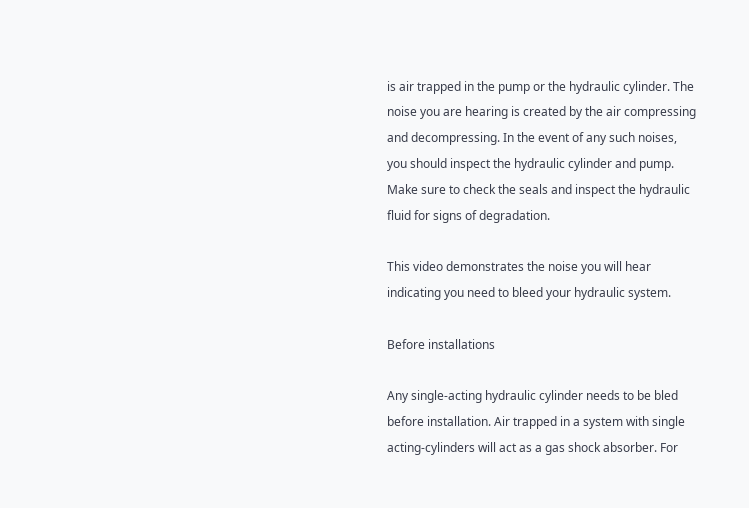is air trapped in the pump or the hydraulic cylinder. The noise you are hearing is created by the air compressing and decompressing. In the event of any such noises, you should inspect the hydraulic cylinder and pump. Make sure to check the seals and inspect the hydraulic fluid for signs of degradation.

This video demonstrates the noise you will hear indicating you need to bleed your hydraulic system.

Before installations

Any single-acting hydraulic cylinder needs to be bled before installation. Air trapped in a system with single acting-cylinders will act as a gas shock absorber. For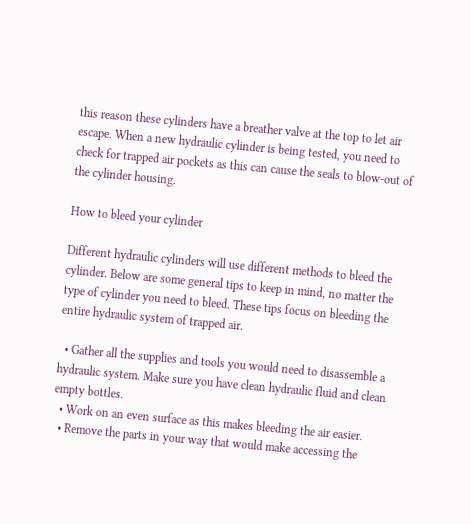this reason these cylinders have a breather valve at the top to let air escape. When a new hydraulic cylinder is being tested, you need to check for trapped air pockets as this can cause the seals to blow-out of the cylinder housing.

How to bleed your cylinder

Different hydraulic cylinders will use different methods to bleed the cylinder. Below are some general tips to keep in mind, no matter the type of cylinder you need to bleed. These tips focus on bleeding the entire hydraulic system of trapped air.

  • Gather all the supplies and tools you would need to disassemble a hydraulic system. Make sure you have clean hydraulic fluid and clean empty bottles.
  • Work on an even surface as this makes bleeding the air easier.
  • Remove the parts in your way that would make accessing the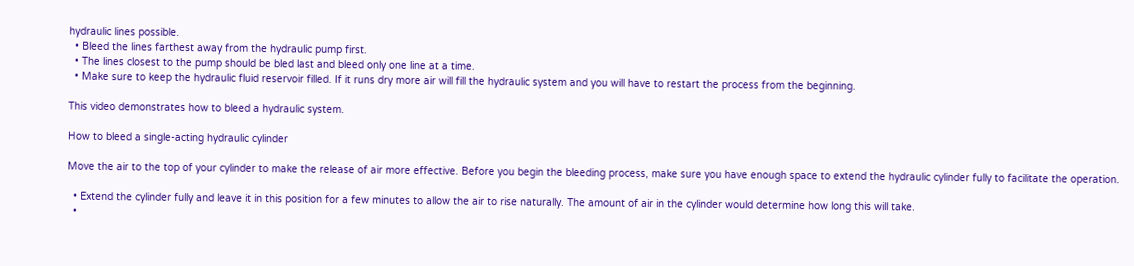hydraulic lines possible.
  • Bleed the lines farthest away from the hydraulic pump first.
  • The lines closest to the pump should be bled last and bleed only one line at a time.
  • Make sure to keep the hydraulic fluid reservoir filled. If it runs dry more air will fill the hydraulic system and you will have to restart the process from the beginning.

This video demonstrates how to bleed a hydraulic system.

How to bleed a single-acting hydraulic cylinder

Move the air to the top of your cylinder to make the release of air more effective. Before you begin the bleeding process, make sure you have enough space to extend the hydraulic cylinder fully to facilitate the operation.

  • Extend the cylinder fully and leave it in this position for a few minutes to allow the air to rise naturally. The amount of air in the cylinder would determine how long this will take.
  •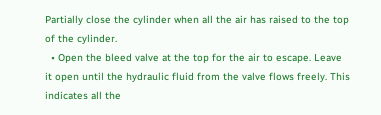Partially close the cylinder when all the air has raised to the top of the cylinder.
  • Open the bleed valve at the top for the air to escape. Leave it open until the hydraulic fluid from the valve flows freely. This indicates all the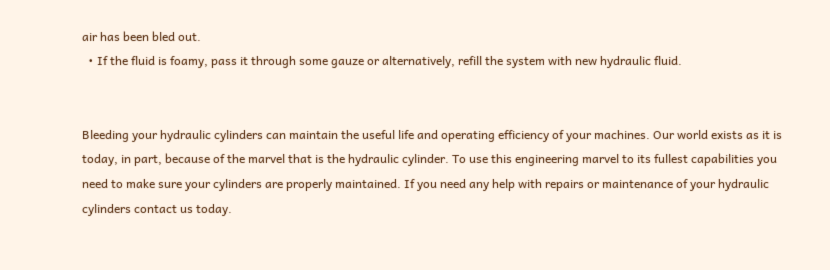air has been bled out.
  • If the fluid is foamy, pass it through some gauze or alternatively, refill the system with new hydraulic fluid.


Bleeding your hydraulic cylinders can maintain the useful life and operating efficiency of your machines. Our world exists as it is today, in part, because of the marvel that is the hydraulic cylinder. To use this engineering marvel to its fullest capabilities you need to make sure your cylinders are properly maintained. If you need any help with repairs or maintenance of your hydraulic cylinders contact us today.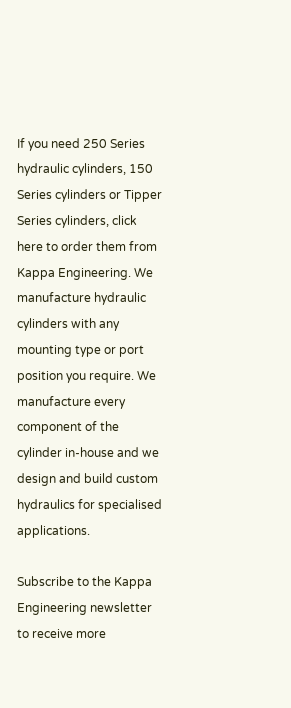If you need 250 Series hydraulic cylinders, 150 Series cylinders or Tipper Series cylinders, click here to order them from Kappa Engineering. We manufacture hydraulic cylinders with any mounting type or port position you require. We manufacture every component of the cylinder in-house and we design and build custom hydraulics for specialised applications.

Subscribe to the Kappa Engineering newsletter to receive more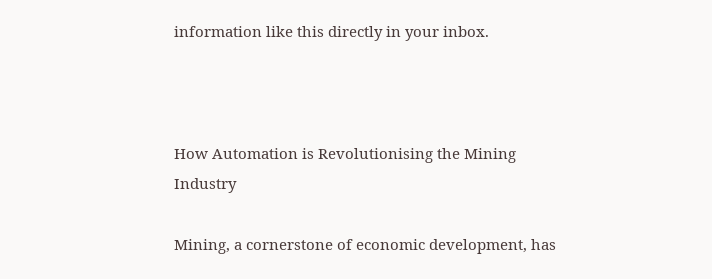information like this directly in your inbox.



How Automation is Revolutionising the Mining Industry

Mining, a cornerstone of economic development, has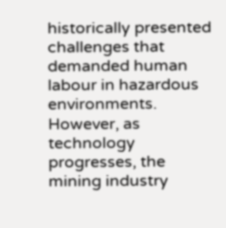historically presented challenges that demanded human labour in hazardous environments. However, as technology progresses, the mining industry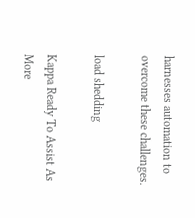harnesses automation to overcome these challenges.

load shedding

Kappa Ready To Assist As More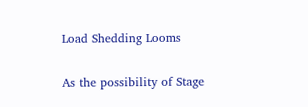Load Shedding Looms

As the possibility of Stage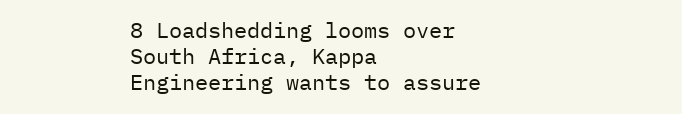8 Loadshedding looms over South Africa, Kappa Engineering wants to assure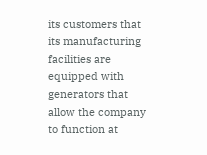its customers that its manufacturing facilities are equipped with generators that allow the company to function at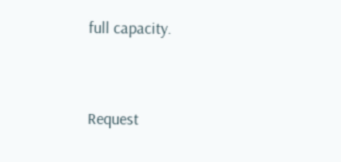full capacity.



Request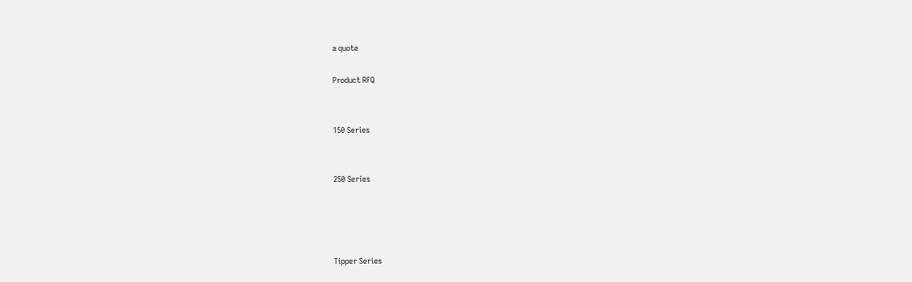a quote

Product RFQ


150 Series


250 Series




Tipper Series